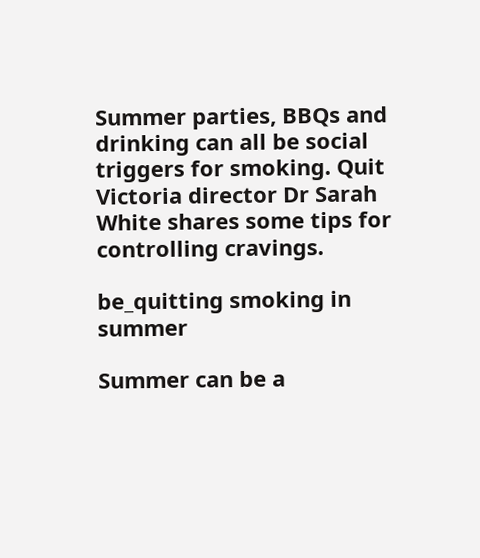Summer parties, BBQs and drinking can all be social triggers for smoking. Quit Victoria director Dr Sarah White shares some tips for controlling cravings.

be_quitting smoking in summer

Summer can be a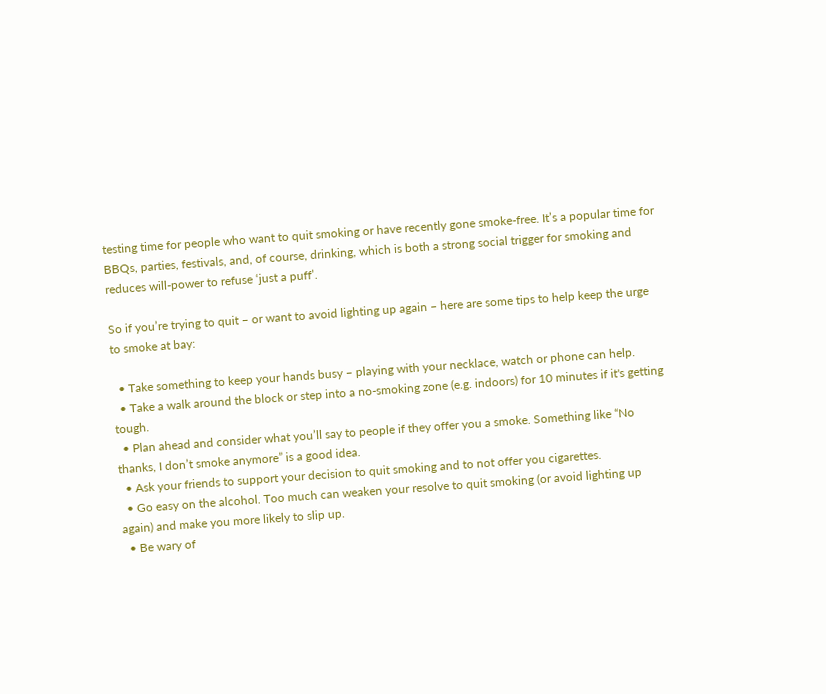testing time for people who want to quit smoking or have recently gone smoke-free. It’s a popular time for BBQs, parties, festivals, and, of course, drinking, which is both a strong social trigger for smoking and reduces will-power to refuse ‘just a puff’.

So if you’re trying to quit – or want to avoid lighting up again – here are some tips to help keep the urge to smoke at bay:

  • Take something to keep your hands busy – playing with your necklace, watch or phone can help.
  • Take a walk around the block or step into a no-smoking zone (e.g. indoors) for 10 minutes if it's getting tough.
  • Plan ahead and consider what you’ll say to people if they offer you a smoke. Something like “No thanks, I don’t smoke anymore” is a good idea.
  • Ask your friends to support your decision to quit smoking and to not offer you cigarettes.
  • Go easy on the alcohol. Too much can weaken your resolve to quit smoking (or avoid lighting up again) and make you more likely to slip up.
  • Be wary of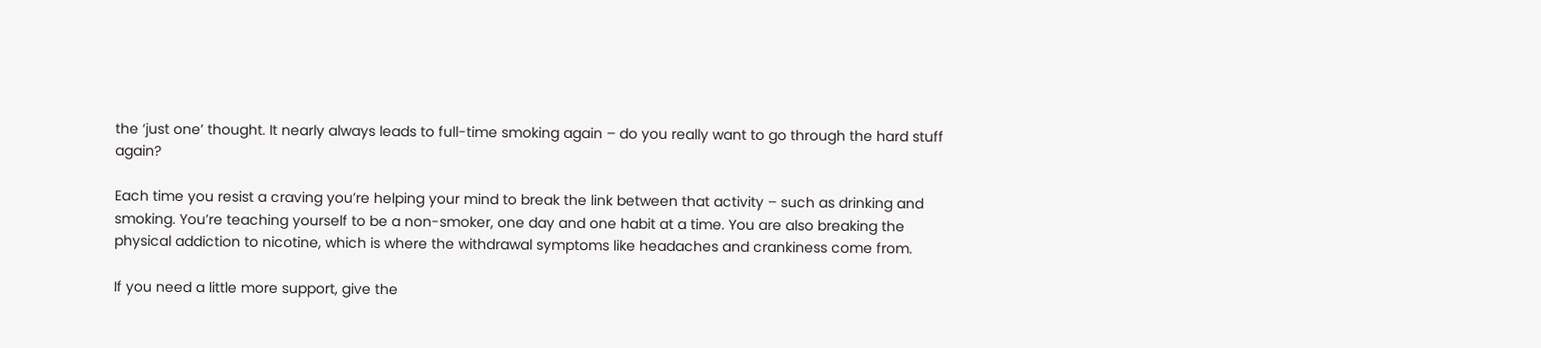the ‘just one’ thought. It nearly always leads to full-time smoking again – do you really want to go through the hard stuff again?

Each time you resist a craving you’re helping your mind to break the link between that activity – such as drinking and smoking. You’re teaching yourself to be a non-smoker, one day and one habit at a time. You are also breaking the physical addiction to nicotine, which is where the withdrawal symptoms like headaches and crankiness come from.

If you need a little more support, give the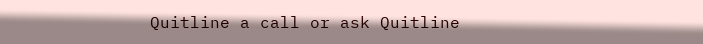Quitline a call or ask Quitline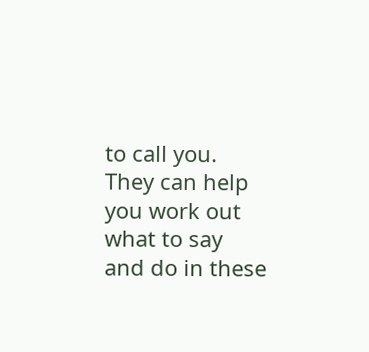to call you. They can help you work out what to say and do in these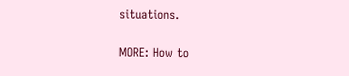situations.

MORE: How to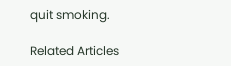quit smoking.

Related Articles